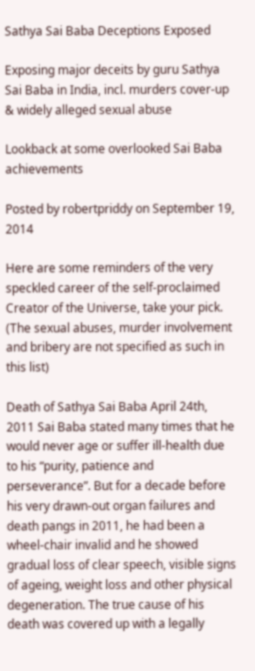Sathya Sai Baba Deceptions Exposed

Exposing major deceits by guru Sathya Sai Baba in India, incl. murders cover-up & widely alleged sexual abuse

Lookback at some overlooked Sai Baba achievements

Posted by robertpriddy on September 19, 2014

Here are some reminders of the very speckled career of the self-proclaimed Creator of the Universe, take your pick.
(The sexual abuses, murder involvement and bribery are not specified as such in this list)

Death of Sathya Sai Baba April 24th, 2011 Sai Baba stated many times that he would never age or suffer ill-health due to his “purity, patience and perseverance”. But for a decade before his very drawn-out organ failures and death pangs in 2011, he had been a wheel-chair invalid and he showed gradual loss of clear speech, visible signs of ageing, weight loss and other physical degeneration. The true cause of his death was covered up with a legally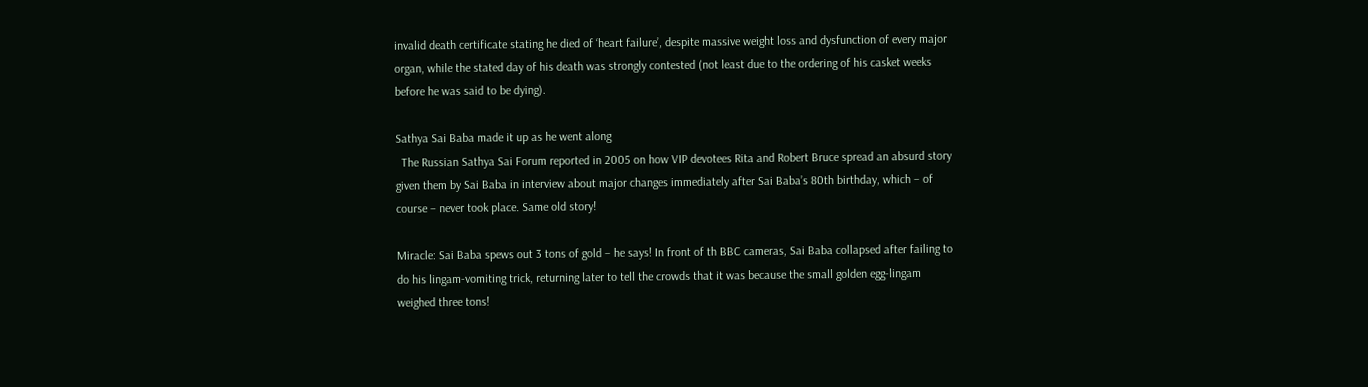invalid death certificate stating he died of ‘heart failure’, despite massive weight loss and dysfunction of every major organ, while the stated day of his death was strongly contested (not least due to the ordering of his casket weeks before he was said to be dying).

Sathya Sai Baba made it up as he went along
  The Russian Sathya Sai Forum reported in 2005 on how VIP devotees Rita and Robert Bruce spread an absurd story given them by Sai Baba in interview about major changes immediately after Sai Baba’s 80th birthday, which – of course – never took place. Same old story!

Miracle: Sai Baba spews out 3 tons of gold – he says! In front of th BBC cameras, Sai Baba collapsed after failing to do his lingam-vomiting trick, returning later to tell the crowds that it was because the small golden egg-lingam weighed three tons!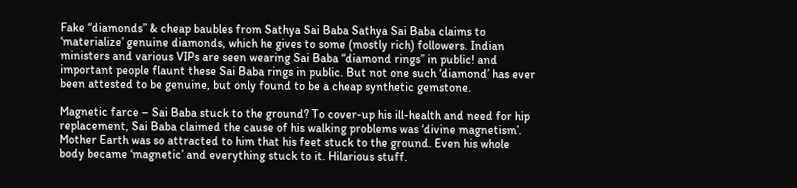Fake “diamonds” & cheap baubles from Sathya Sai Baba Sathya Sai Baba claims to ‘materialize’ genuine diamonds, which he gives to some (mostly rich) followers. Indian ministers and various VIPs are seen wearing Sai Baba “diamond rings” in public! and important people flaunt these Sai Baba rings in public. But not one such ‘diamond’ has ever been attested to be genuine, but only found to be a cheap synthetic gemstone.

Magnetic farce – Sai Baba stuck to the ground? To cover-up his ill-health and need for hip replacement, Sai Baba claimed the cause of his walking problems was ‘divine magnetism’. Mother Earth was so attracted to him that his feet stuck to the ground. Even his whole body became ‘magnetic’ and everything stuck to it. Hilarious stuff.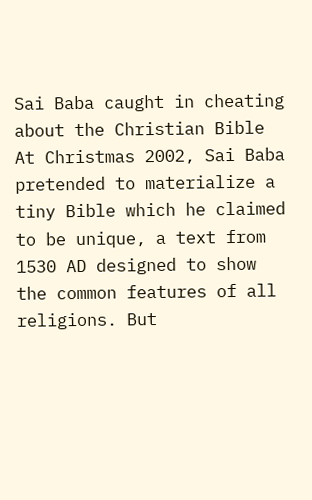Sai Baba caught in cheating about the Christian Bible At Christmas 2002, Sai Baba pretended to materialize a tiny Bible which he claimed to be unique, a text from 1530 AD designed to show the common features of all religions. But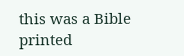this was a Bible printed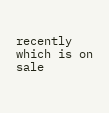recently which is on sale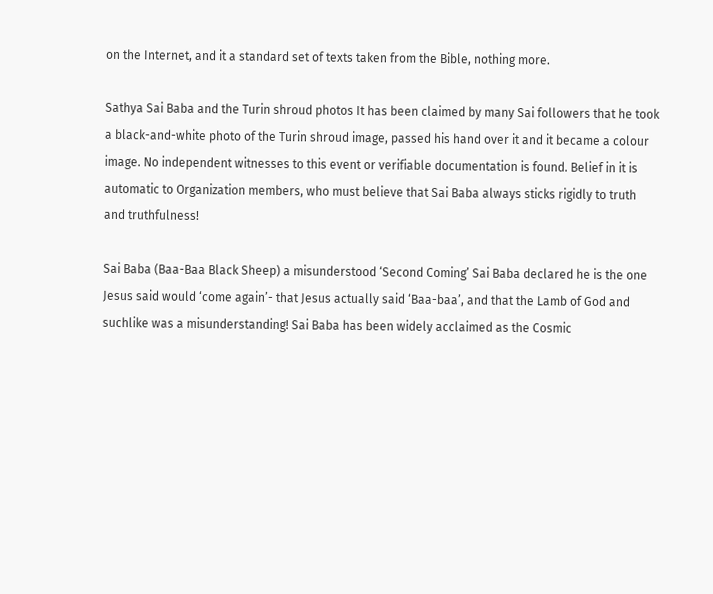on the Internet, and it a standard set of texts taken from the Bible, nothing more.

Sathya Sai Baba and the Turin shroud photos It has been claimed by many Sai followers that he took a black-and-white photo of the Turin shroud image, passed his hand over it and it became a colour image. No independent witnesses to this event or verifiable documentation is found. Belief in it is automatic to Organization members, who must believe that Sai Baba always sticks rigidly to truth and truthfulness!

Sai Baba (Baa-Baa Black Sheep) a misunderstood ‘Second Coming’ Sai Baba declared he is the one Jesus said would ‘come again’- that Jesus actually said ‘Baa-baa’, and that the Lamb of God and suchlike was a misunderstanding! Sai Baba has been widely acclaimed as the Cosmic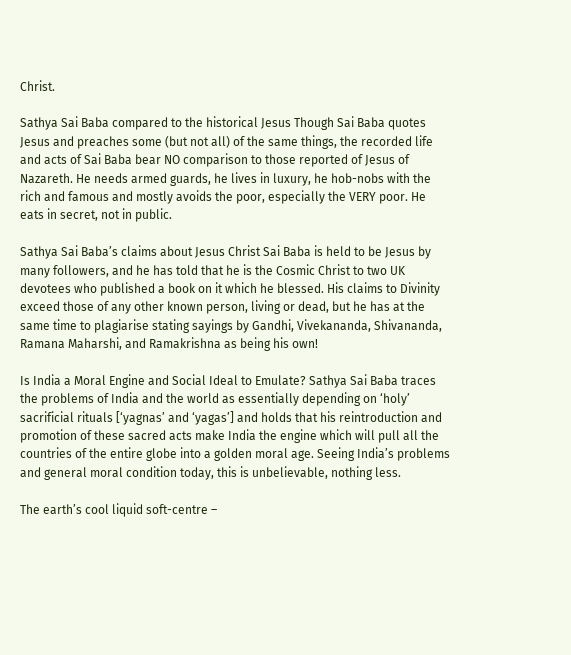Christ.

Sathya Sai Baba compared to the historical Jesus Though Sai Baba quotes Jesus and preaches some (but not all) of the same things, the recorded life and acts of Sai Baba bear NO comparison to those reported of Jesus of Nazareth. He needs armed guards, he lives in luxury, he hob-nobs with the rich and famous and mostly avoids the poor, especially the VERY poor. He eats in secret, not in public.

Sathya Sai Baba’s claims about Jesus Christ Sai Baba is held to be Jesus by many followers, and he has told that he is the Cosmic Christ to two UK devotees who published a book on it which he blessed. His claims to Divinity exceed those of any other known person, living or dead, but he has at the same time to plagiarise stating sayings by Gandhi, Vivekananda, Shivananda, Ramana Maharshi, and Ramakrishna as being his own!

Is India a Moral Engine and Social Ideal to Emulate? Sathya Sai Baba traces the problems of India and the world as essentially depending on ‘holy’ sacrificial rituals [‘yagnas’ and ‘yagas’] and holds that his reintroduction and promotion of these sacred acts make India the engine which will pull all the countries of the entire globe into a golden moral age. Seeing India’s problems and general moral condition today, this is unbelievable, nothing less.

The earth’s cool liquid soft-centre –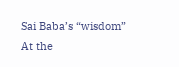Sai Baba’s “wisdom” At the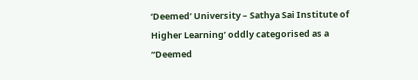‘Deemed’ University – Sathya Sai Institute of Higher Learning’ oddly categorised as a “Deemed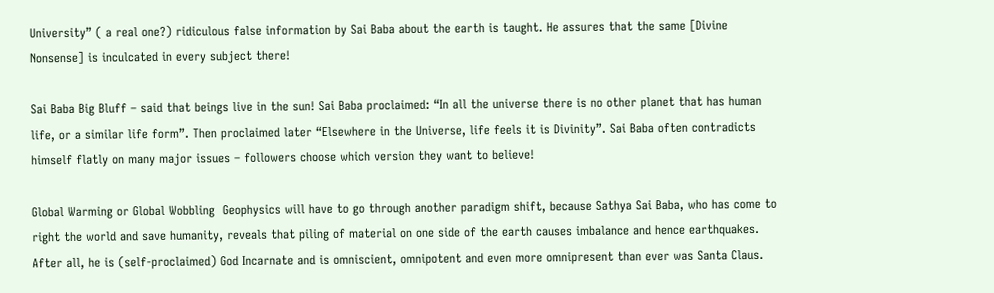University” ( a real one?) ridiculous false information by Sai Baba about the earth is taught. He assures that the same [Divine Nonsense] is inculcated in every subject there!

Sai Baba Big Bluff – said that beings live in the sun! Sai Baba proclaimed: “In all the universe there is no other planet that has human life, or a similar life form”. Then proclaimed later “Elsewhere in the Universe, life feels it is Divinity”. Sai Baba often contradicts himself flatly on many major issues – followers choose which version they want to believe!

Global Warming or Global Wobbling  Geophysics will have to go through another paradigm shift, because Sathya Sai Baba, who has come to right the world and save humanity, reveals that piling of material on one side of the earth causes imbalance and hence earthquakes. After all, he is (self-proclaimed) God Incarnate and is omniscient, omnipotent and even more omnipresent than ever was Santa Claus.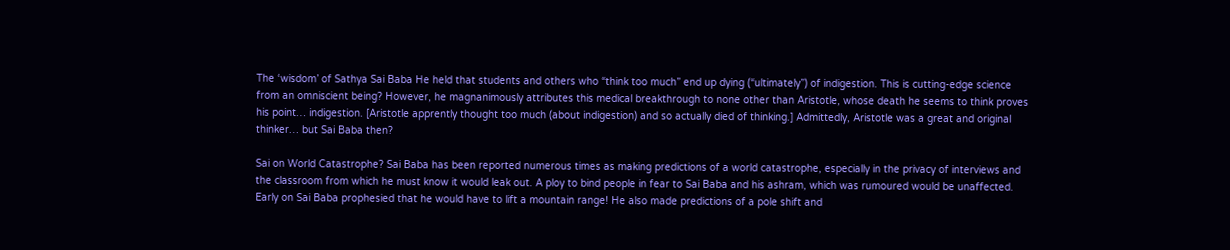The ‘wisdom’ of Sathya Sai Baba He held that students and others who “think too much” end up dying (“ultimately”) of indigestion. This is cutting-edge science from an omniscient being? However, he magnanimously attributes this medical breakthrough to none other than Aristotle, whose death he seems to think proves his point… indigestion. [Aristotle apprently thought too much (about indigestion) and so actually died of thinking.] Admittedly, Aristotle was a great and original thinker… but Sai Baba then?

Sai on World Catastrophe? Sai Baba has been reported numerous times as making predictions of a world catastrophe, especially in the privacy of interviews and the classroom from which he must know it would leak out. A ploy to bind people in fear to Sai Baba and his ashram, which was rumoured would be unaffected. Early on Sai Baba prophesied that he would have to lift a mountain range! He also made predictions of a pole shift and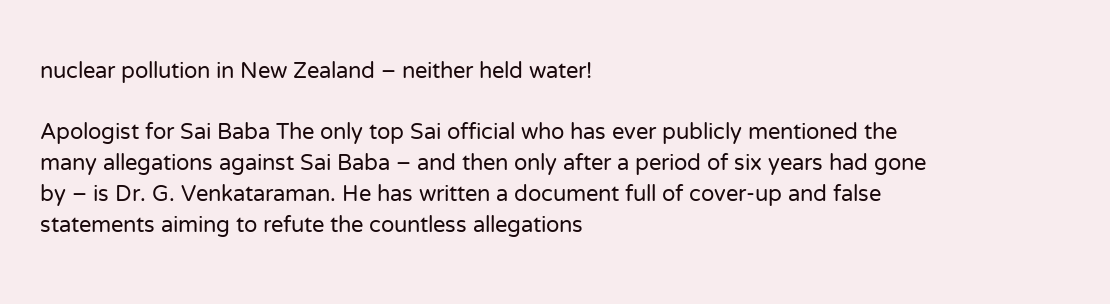nuclear pollution in New Zealand – neither held water!

Apologist for Sai Baba The only top Sai official who has ever publicly mentioned the many allegations against Sai Baba – and then only after a period of six years had gone by – is Dr. G. Venkataraman. He has written a document full of cover-up and false statements aiming to refute the countless allegations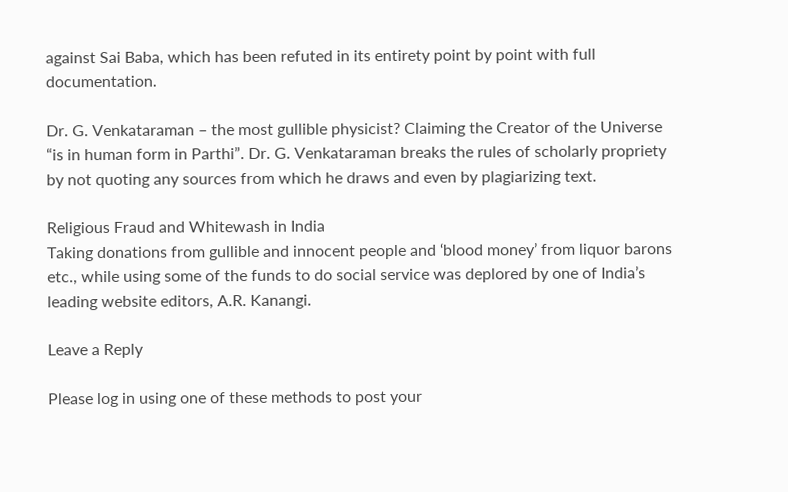against Sai Baba, which has been refuted in its entirety point by point with full documentation.

Dr. G. Venkataraman – the most gullible physicist? Claiming the Creator of the Universe “is in human form in Parthi”. Dr. G. Venkataraman breaks the rules of scholarly propriety by not quoting any sources from which he draws and even by plagiarizing text.

Religious Fraud and Whitewash in India
Taking donations from gullible and innocent people and ‘blood money’ from liquor barons etc., while using some of the funds to do social service was deplored by one of India’s leading website editors, A.R. Kanangi.

Leave a Reply

Please log in using one of these methods to post your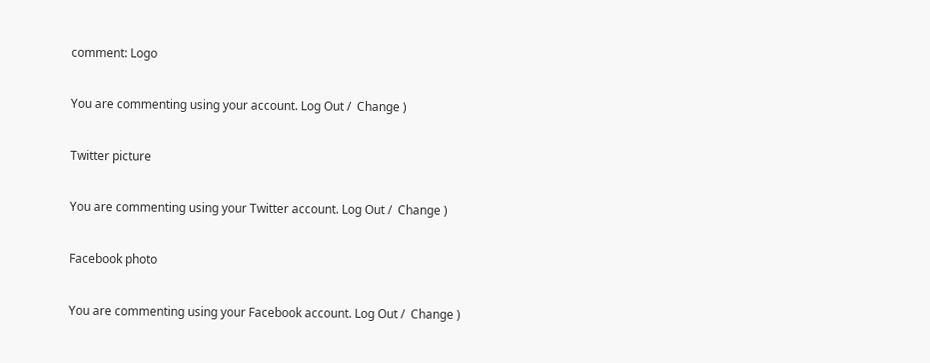comment: Logo

You are commenting using your account. Log Out /  Change )

Twitter picture

You are commenting using your Twitter account. Log Out /  Change )

Facebook photo

You are commenting using your Facebook account. Log Out /  Change )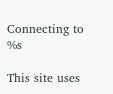Connecting to %s

This site uses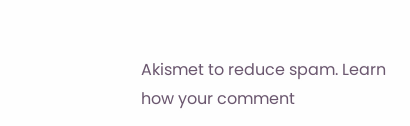Akismet to reduce spam. Learn how your comment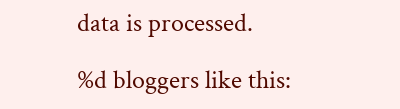data is processed.

%d bloggers like this: